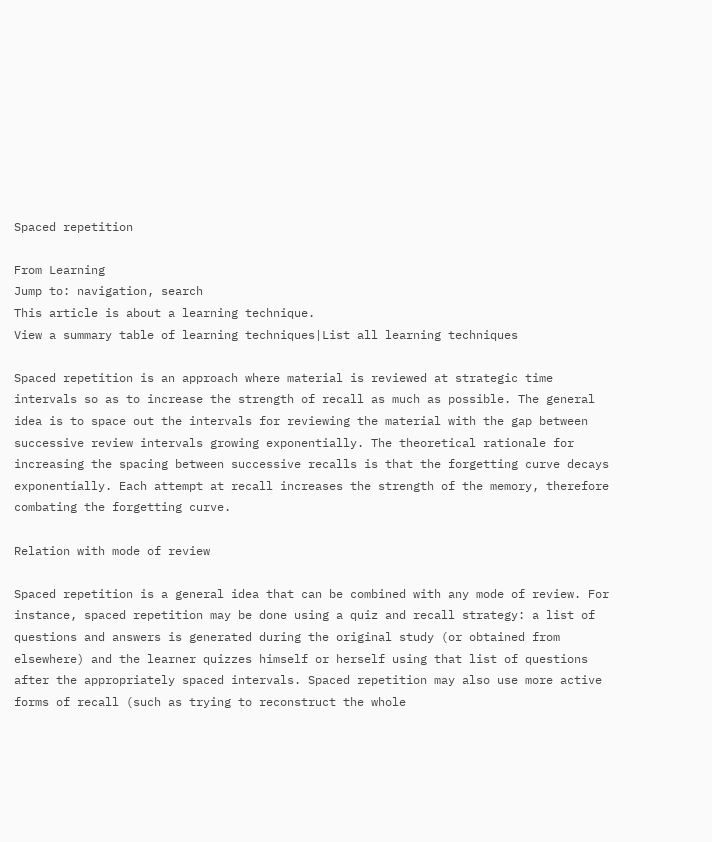Spaced repetition

From Learning
Jump to: navigation, search
This article is about a learning technique.
View a summary table of learning techniques|List all learning techniques

Spaced repetition is an approach where material is reviewed at strategic time intervals so as to increase the strength of recall as much as possible. The general idea is to space out the intervals for reviewing the material with the gap between successive review intervals growing exponentially. The theoretical rationale for increasing the spacing between successive recalls is that the forgetting curve decays exponentially. Each attempt at recall increases the strength of the memory, therefore combating the forgetting curve.

Relation with mode of review

Spaced repetition is a general idea that can be combined with any mode of review. For instance, spaced repetition may be done using a quiz and recall strategy: a list of questions and answers is generated during the original study (or obtained from elsewhere) and the learner quizzes himself or herself using that list of questions after the appropriately spaced intervals. Spaced repetition may also use more active forms of recall (such as trying to reconstruct the whole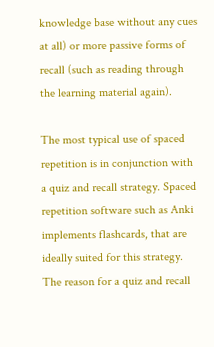knowledge base without any cues at all) or more passive forms of recall (such as reading through the learning material again).

The most typical use of spaced repetition is in conjunction with a quiz and recall strategy. Spaced repetition software such as Anki implements flashcards, that are ideally suited for this strategy. The reason for a quiz and recall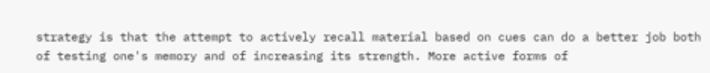strategy is that the attempt to actively recall material based on cues can do a better job both of testing one's memory and of increasing its strength. More active forms of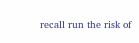recall run the risk of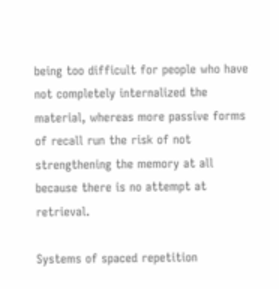being too difficult for people who have not completely internalized the material, whereas more passive forms of recall run the risk of not strengthening the memory at all because there is no attempt at retrieval.

Systems of spaced repetition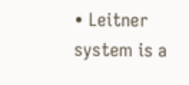• Leitner system is a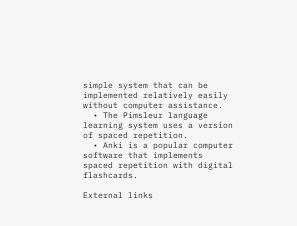simple system that can be implemented relatively easily without computer assistance.
  • The Pimsleur language learning system uses a version of spaced repetition.
  • Anki is a popular computer software that implements spaced repetition with digital flashcards.

External links